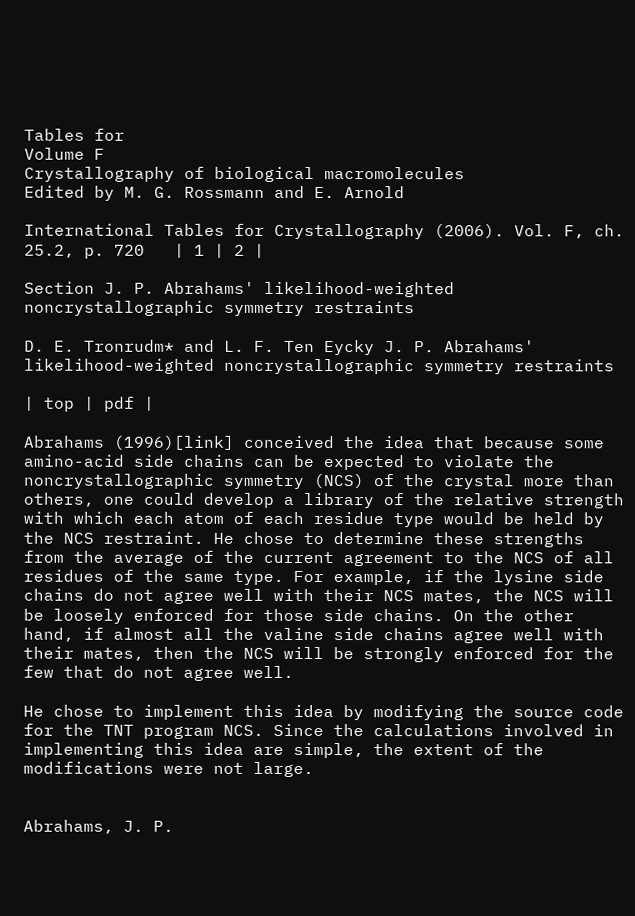Tables for
Volume F
Crystallography of biological macromolecules
Edited by M. G. Rossmann and E. Arnold

International Tables for Crystallography (2006). Vol. F, ch. 25.2, p. 720   | 1 | 2 |

Section J. P. Abrahams' likelihood-weighted noncrystallographic symmetry restraints

D. E. Tronrudm* and L. F. Ten Eycky J. P. Abrahams' likelihood-weighted noncrystallographic symmetry restraints

| top | pdf |

Abrahams (1996)[link] conceived the idea that because some amino-acid side chains can be expected to violate the noncrystallographic symmetry (NCS) of the crystal more than others, one could develop a library of the relative strength with which each atom of each residue type would be held by the NCS restraint. He chose to determine these strengths from the average of the current agreement to the NCS of all residues of the same type. For example, if the lysine side chains do not agree well with their NCS mates, the NCS will be loosely enforced for those side chains. On the other hand, if almost all the valine side chains agree well with their mates, then the NCS will be strongly enforced for the few that do not agree well.

He chose to implement this idea by modifying the source code for the TNT program NCS. Since the calculations involved in implementing this idea are simple, the extent of the modifications were not large.


Abrahams, J. P.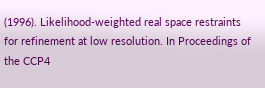(1996). Likelihood-weighted real space restraints for refinement at low resolution. In Proceedings of the CCP4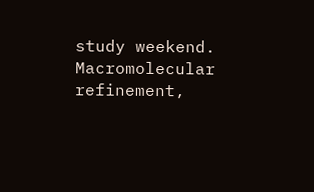study weekend. Macromolecular refinement,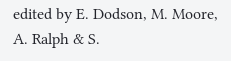edited by E. Dodson, M. Moore, A. Ralph & S.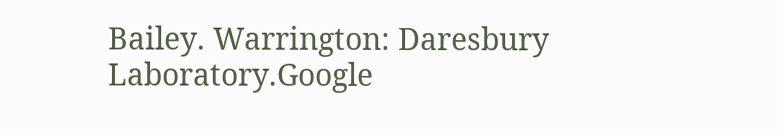Bailey. Warrington: Daresbury Laboratory.Google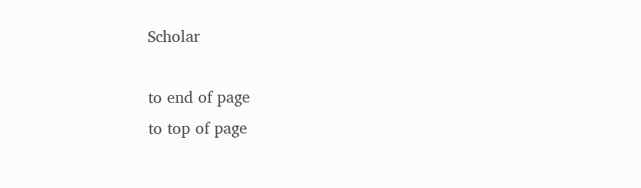Scholar

to end of page
to top of page